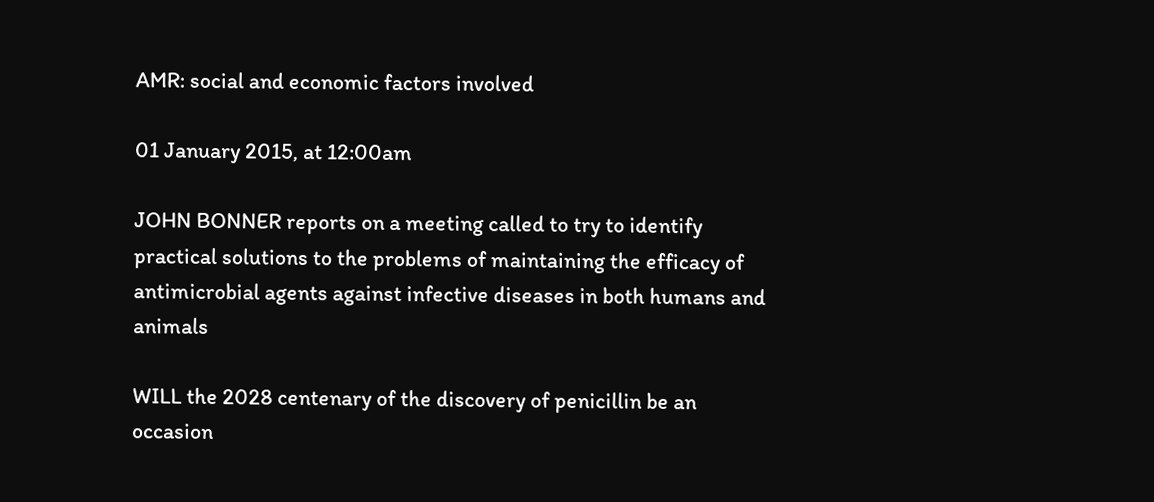AMR: social and economic factors involved

01 January 2015, at 12:00am

JOHN BONNER reports on a meeting called to try to identify practical solutions to the problems of maintaining the efficacy of antimicrobial agents against infective diseases in both humans and animals

WILL the 2028 centenary of the discovery of penicillin be an occasion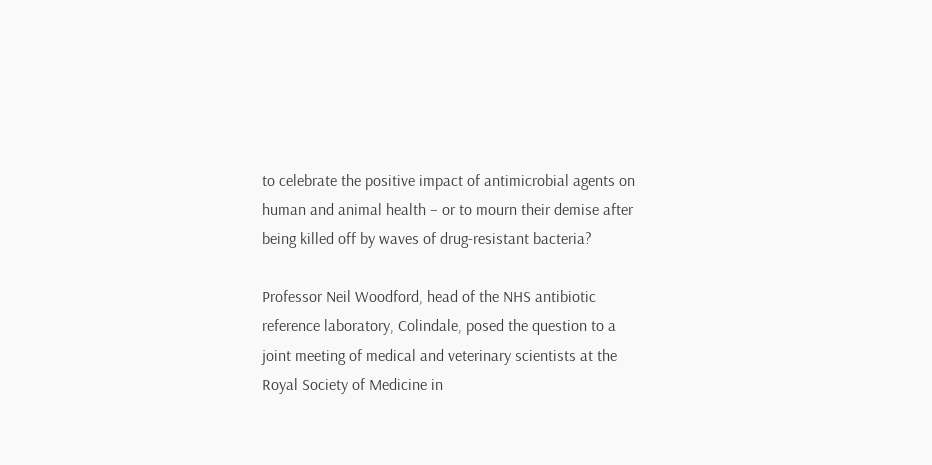to celebrate the positive impact of antimicrobial agents on human and animal health – or to mourn their demise after being killed off by waves of drug-resistant bacteria?

Professor Neil Woodford, head of the NHS antibiotic reference laboratory, Colindale, posed the question to a joint meeting of medical and veterinary scientists at the Royal Society of Medicine in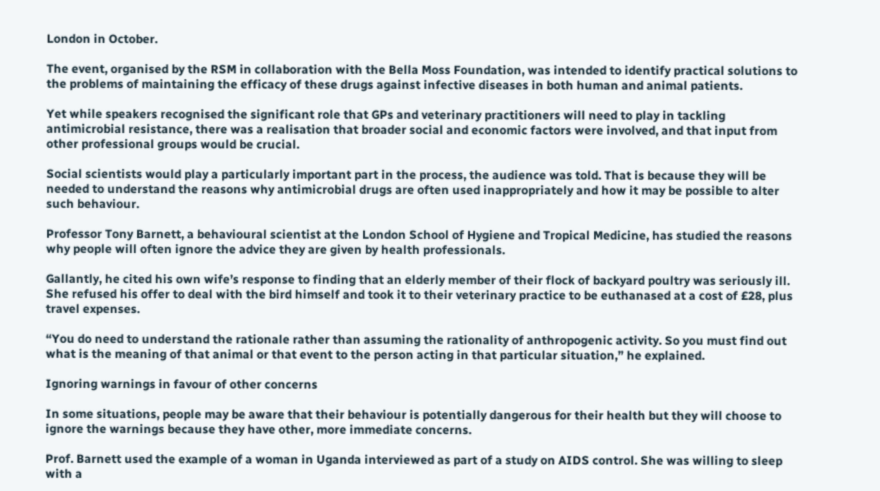London in October.

The event, organised by the RSM in collaboration with the Bella Moss Foundation, was intended to identify practical solutions to the problems of maintaining the efficacy of these drugs against infective diseases in both human and animal patients.

Yet while speakers recognised the significant role that GPs and veterinary practitioners will need to play in tackling antimicrobial resistance, there was a realisation that broader social and economic factors were involved, and that input from other professional groups would be crucial.

Social scientists would play a particularly important part in the process, the audience was told. That is because they will be needed to understand the reasons why antimicrobial drugs are often used inappropriately and how it may be possible to alter such behaviour.

Professor Tony Barnett, a behavioural scientist at the London School of Hygiene and Tropical Medicine, has studied the reasons why people will often ignore the advice they are given by health professionals.

Gallantly, he cited his own wife’s response to finding that an elderly member of their flock of backyard poultry was seriously ill. She refused his offer to deal with the bird himself and took it to their veterinary practice to be euthanased at a cost of £28, plus travel expenses.

“You do need to understand the rationale rather than assuming the rationality of anthropogenic activity. So you must find out what is the meaning of that animal or that event to the person acting in that particular situation,” he explained.

Ignoring warnings in favour of other concerns

In some situations, people may be aware that their behaviour is potentially dangerous for their health but they will choose to ignore the warnings because they have other, more immediate concerns.

Prof. Barnett used the example of a woman in Uganda interviewed as part of a study on AIDS control. She was willing to sleep with a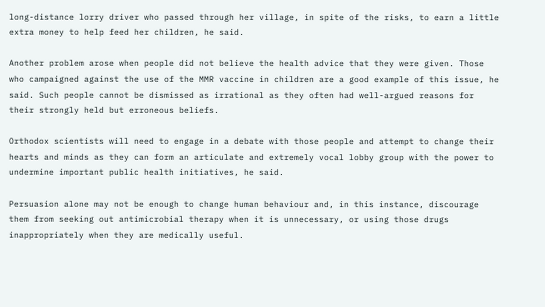long-distance lorry driver who passed through her village, in spite of the risks, to earn a little extra money to help feed her children, he said.

Another problem arose when people did not believe the health advice that they were given. Those who campaigned against the use of the MMR vaccine in children are a good example of this issue, he said. Such people cannot be dismissed as irrational as they often had well-argued reasons for their strongly held but erroneous beliefs.

Orthodox scientists will need to engage in a debate with those people and attempt to change their hearts and minds as they can form an articulate and extremely vocal lobby group with the power to undermine important public health initiatives, he said.

Persuasion alone may not be enough to change human behaviour and, in this instance, discourage them from seeking out antimicrobial therapy when it is unnecessary, or using those drugs inappropriately when they are medically useful.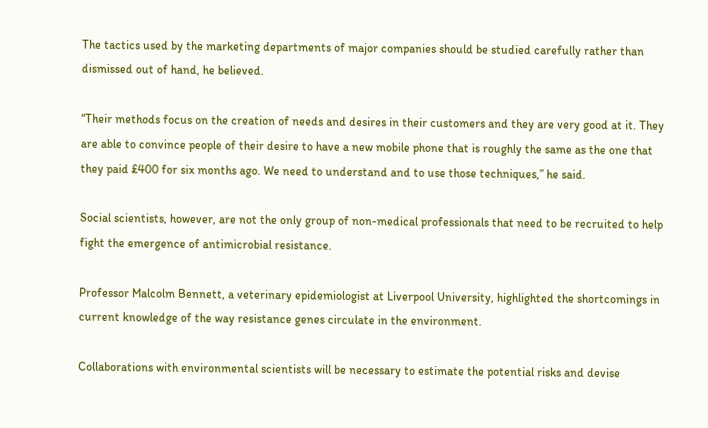The tactics used by the marketing departments of major companies should be studied carefully rather than dismissed out of hand, he believed.

“Their methods focus on the creation of needs and desires in their customers and they are very good at it. They are able to convince people of their desire to have a new mobile phone that is roughly the same as the one that they paid £400 for six months ago. We need to understand and to use those techniques,” he said.

Social scientists, however, are not the only group of non-medical professionals that need to be recruited to help fight the emergence of antimicrobial resistance.

Professor Malcolm Bennett, a veterinary epidemiologist at Liverpool University, highlighted the shortcomings in current knowledge of the way resistance genes circulate in the environment.

Collaborations with environmental scientists will be necessary to estimate the potential risks and devise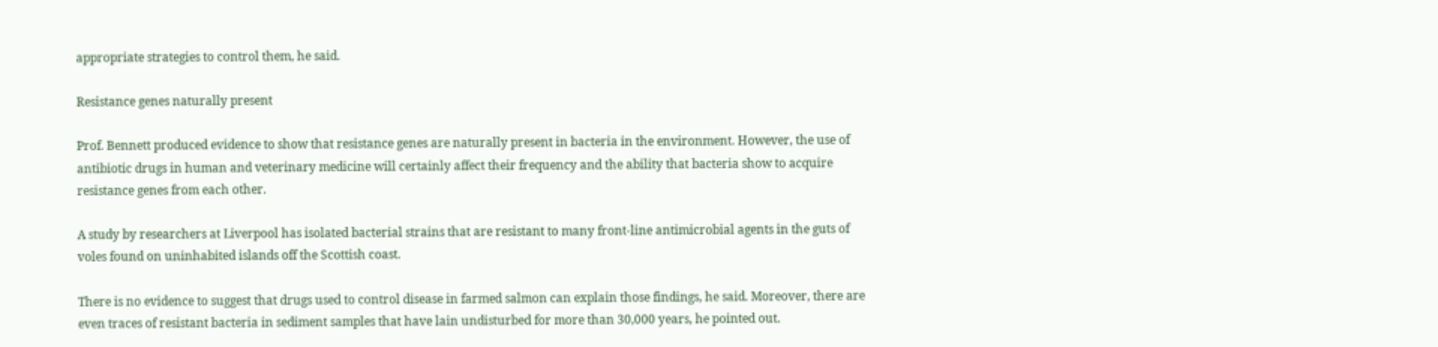appropriate strategies to control them, he said.

Resistance genes naturally present

Prof. Bennett produced evidence to show that resistance genes are naturally present in bacteria in the environment. However, the use of antibiotic drugs in human and veterinary medicine will certainly affect their frequency and the ability that bacteria show to acquire resistance genes from each other.

A study by researchers at Liverpool has isolated bacterial strains that are resistant to many front-line antimicrobial agents in the guts of voles found on uninhabited islands off the Scottish coast.

There is no evidence to suggest that drugs used to control disease in farmed salmon can explain those findings, he said. Moreover, there are even traces of resistant bacteria in sediment samples that have lain undisturbed for more than 30,000 years, he pointed out.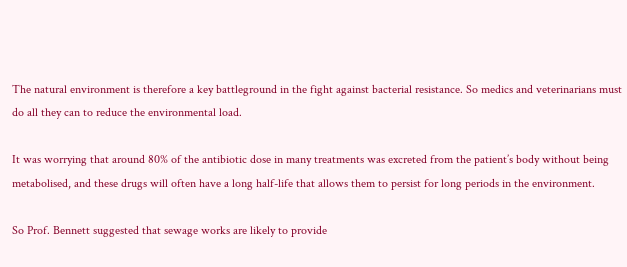The natural environment is therefore a key battleground in the fight against bacterial resistance. So medics and veterinarians must do all they can to reduce the environmental load.

It was worrying that around 80% of the antibiotic dose in many treatments was excreted from the patient’s body without being metabolised, and these drugs will often have a long half-life that allows them to persist for long periods in the environment.

So Prof. Bennett suggested that sewage works are likely to provide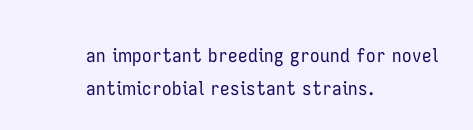an important breeding ground for novel antimicrobial resistant strains.